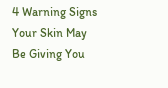4 Warning Signs Your Skin May Be Giving You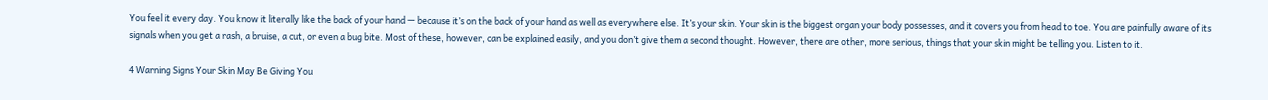You feel it every day. You know it literally like the back of your hand — because it’s on the back of your hand as well as everywhere else. It’s your skin. Your skin is the biggest organ your body possesses, and it covers you from head to toe. You are painfully aware of its signals when you get a rash, a bruise, a cut, or even a bug bite. Most of these, however, can be explained easily, and you don’t give them a second thought. However, there are other, more serious, things that your skin might be telling you. Listen to it.

4 Warning Signs Your Skin May Be Giving You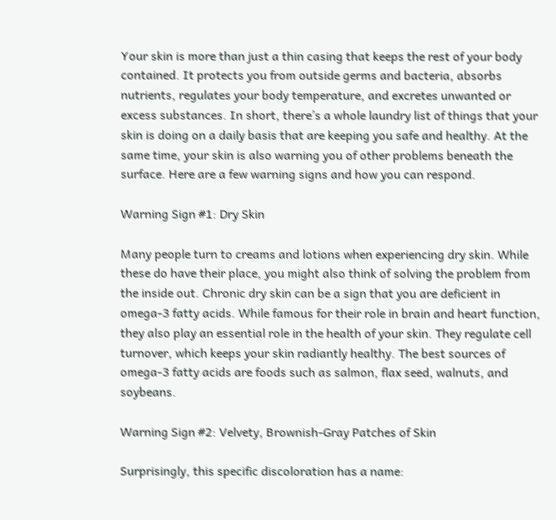Your skin is more than just a thin casing that keeps the rest of your body contained. It protects you from outside germs and bacteria, absorbs nutrients, regulates your body temperature, and excretes unwanted or excess substances. In short, there’s a whole laundry list of things that your skin is doing on a daily basis that are keeping you safe and healthy. At the same time, your skin is also warning you of other problems beneath the surface. Here are a few warning signs and how you can respond.

Warning Sign #1: Dry Skin

Many people turn to creams and lotions when experiencing dry skin. While these do have their place, you might also think of solving the problem from the inside out. Chronic dry skin can be a sign that you are deficient in omega-3 fatty acids. While famous for their role in brain and heart function, they also play an essential role in the health of your skin. They regulate cell turnover, which keeps your skin radiantly healthy. The best sources of omega-3 fatty acids are foods such as salmon, flax seed, walnuts, and soybeans.

Warning Sign #2: Velvety, Brownish-Gray Patches of Skin

Surprisingly, this specific discoloration has a name: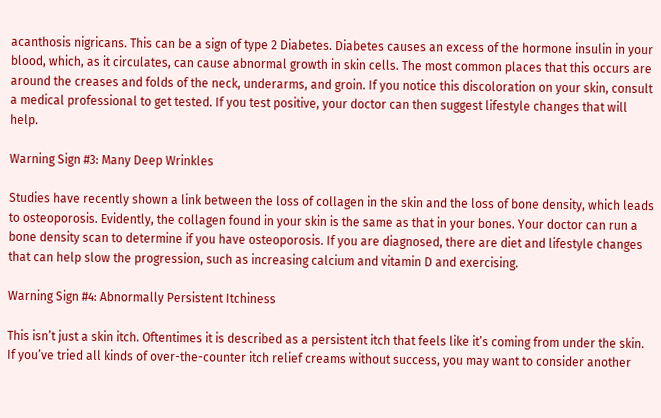acanthosis nigricans. This can be a sign of type 2 Diabetes. Diabetes causes an excess of the hormone insulin in your blood, which, as it circulates, can cause abnormal growth in skin cells. The most common places that this occurs are around the creases and folds of the neck, underarms, and groin. If you notice this discoloration on your skin, consult a medical professional to get tested. If you test positive, your doctor can then suggest lifestyle changes that will help.

Warning Sign #3: Many Deep Wrinkles

Studies have recently shown a link between the loss of collagen in the skin and the loss of bone density, which leads to osteoporosis. Evidently, the collagen found in your skin is the same as that in your bones. Your doctor can run a bone density scan to determine if you have osteoporosis. If you are diagnosed, there are diet and lifestyle changes that can help slow the progression, such as increasing calcium and vitamin D and exercising.

Warning Sign #4: Abnormally Persistent Itchiness

This isn’t just a skin itch. Oftentimes it is described as a persistent itch that feels like it’s coming from under the skin. If you’ve tried all kinds of over-the-counter itch relief creams without success, you may want to consider another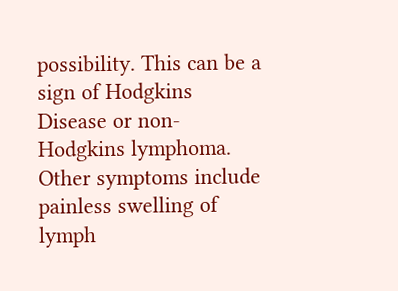possibility. This can be a sign of Hodgkins Disease or non-Hodgkins lymphoma. Other symptoms include painless swelling of lymph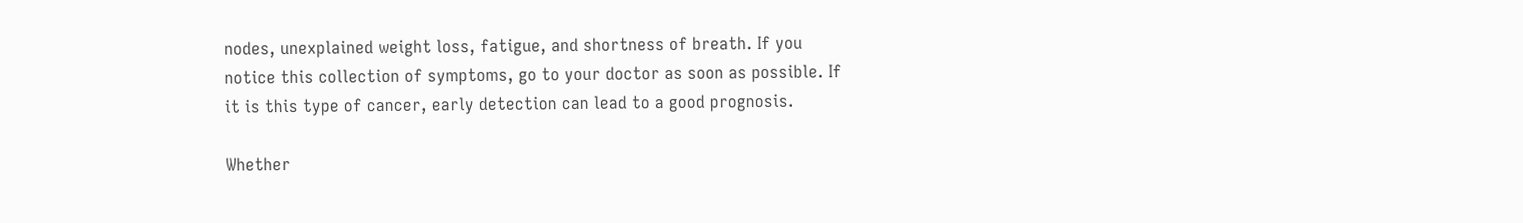nodes, unexplained weight loss, fatigue, and shortness of breath. If you notice this collection of symptoms, go to your doctor as soon as possible. If it is this type of cancer, early detection can lead to a good prognosis.

Whether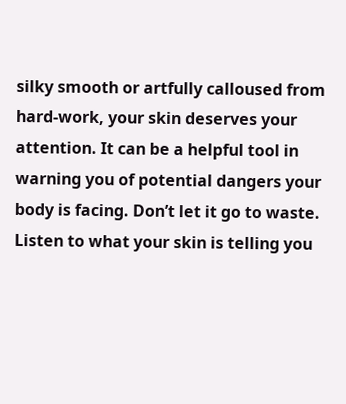silky smooth or artfully calloused from hard-work, your skin deserves your attention. It can be a helpful tool in warning you of potential dangers your body is facing. Don’t let it go to waste. Listen to what your skin is telling you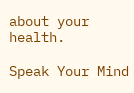about your health.

Speak Your Mind